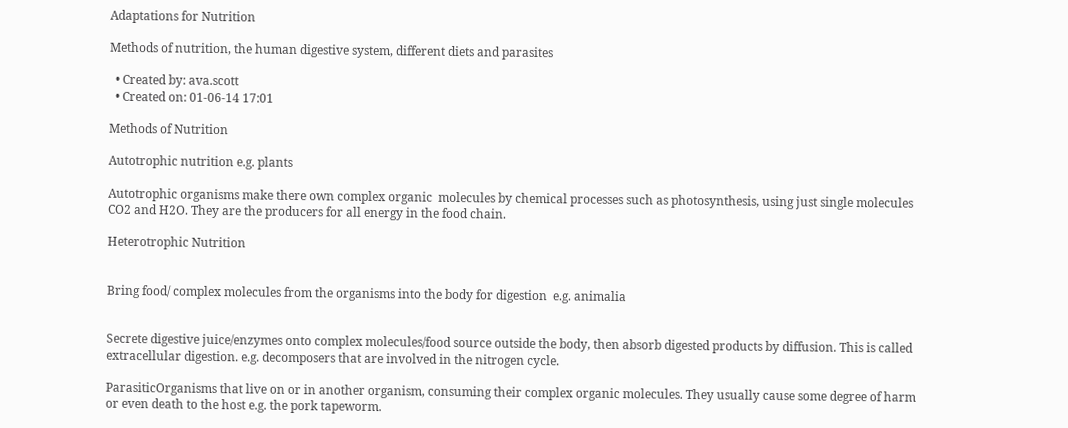Adaptations for Nutrition

Methods of nutrition, the human digestive system, different diets and parasites

  • Created by: ava.scott
  • Created on: 01-06-14 17:01

Methods of Nutrition

Autotrophic nutrition e.g. plants

Autotrophic organisms make there own complex organic  molecules by chemical processes such as photosynthesis, using just single molecules CO2 and H2O. They are the producers for all energy in the food chain.

Heterotrophic Nutrition


Bring food/ complex molecules from the organisms into the body for digestion  e.g. animalia


Secrete digestive juice/enzymes onto complex molecules/food source outside the body, then absorb digested products by diffusion. This is called extracellular digestion. e.g. decomposers that are involved in the nitrogen cycle.

ParasiticOrganisms that live on or in another organism, consuming their complex organic molecules. They usually cause some degree of harm or even death to the host e.g. the pork tapeworm.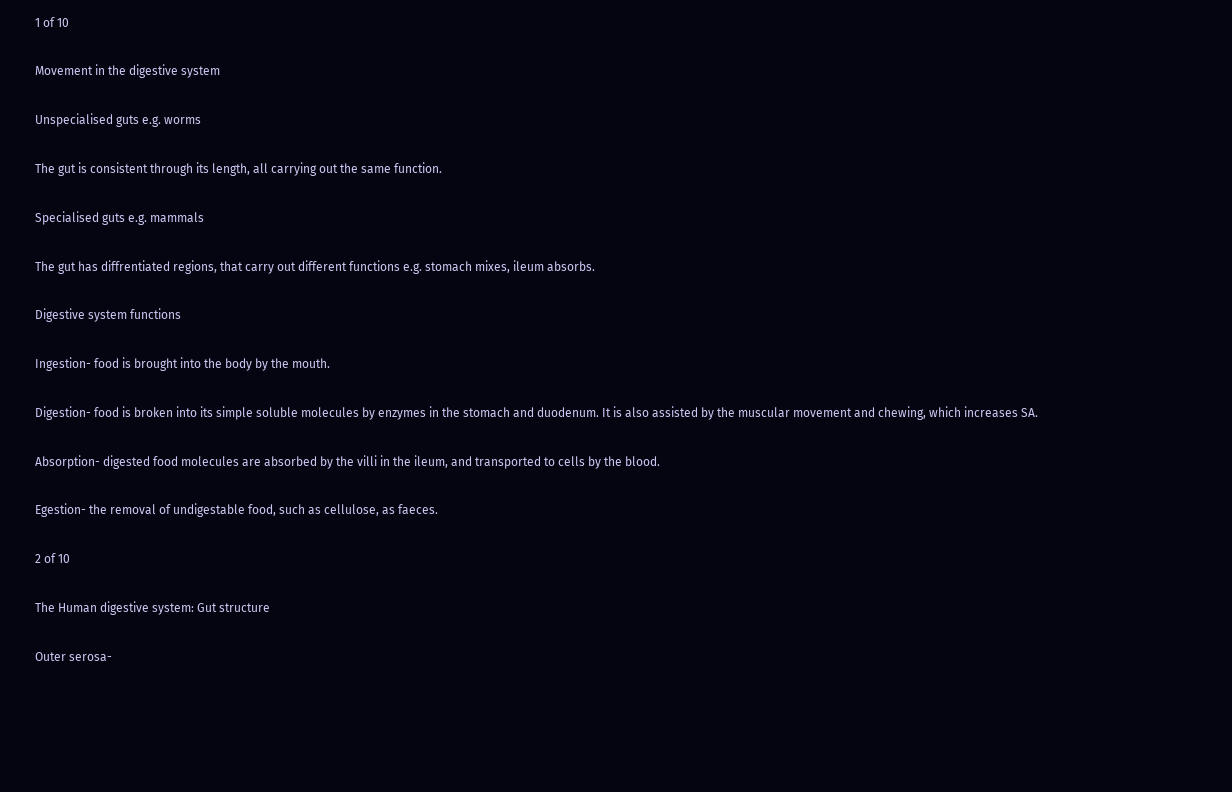1 of 10

Movement in the digestive system

Unspecialised guts e.g. worms

The gut is consistent through its length, all carrying out the same function.

Specialised guts e.g. mammals

The gut has diffrentiated regions, that carry out different functions e.g. stomach mixes, ileum absorbs.

Digestive system functions

Ingestion- food is brought into the body by the mouth.

Digestion- food is broken into its simple soluble molecules by enzymes in the stomach and duodenum. It is also assisted by the muscular movement and chewing, which increases SA.

Absorption- digested food molecules are absorbed by the villi in the ileum, and transported to cells by the blood.

Egestion- the removal of undigestable food, such as cellulose, as faeces.

2 of 10

The Human digestive system: Gut structure

Outer serosa-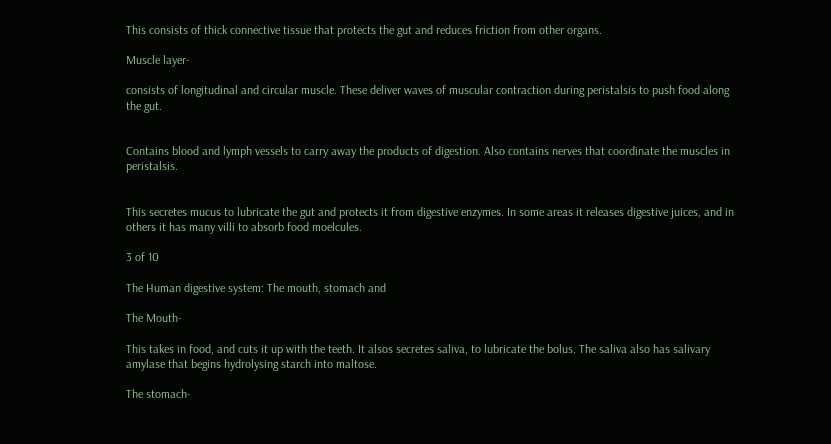This consists of thick connective tissue that protects the gut and reduces friction from other organs.

Muscle layer-

consists of longitudinal and circular muscle. These deliver waves of muscular contraction during peristalsis to push food along the gut.


Contains blood and lymph vessels to carry away the products of digestion. Also contains nerves that coordinate the muscles in peristalsis.


This secretes mucus to lubricate the gut and protects it from digestive enzymes. In some areas it releases digestive juices, and in others it has many villi to absorb food moelcules.

3 of 10

The Human digestive system: The mouth, stomach and

The Mouth-

This takes in food, and cuts it up with the teeth. It alsos secretes saliva, to lubricate the bolus. The saliva also has salivary amylase that begins hydrolysing starch into maltose.

The stomach-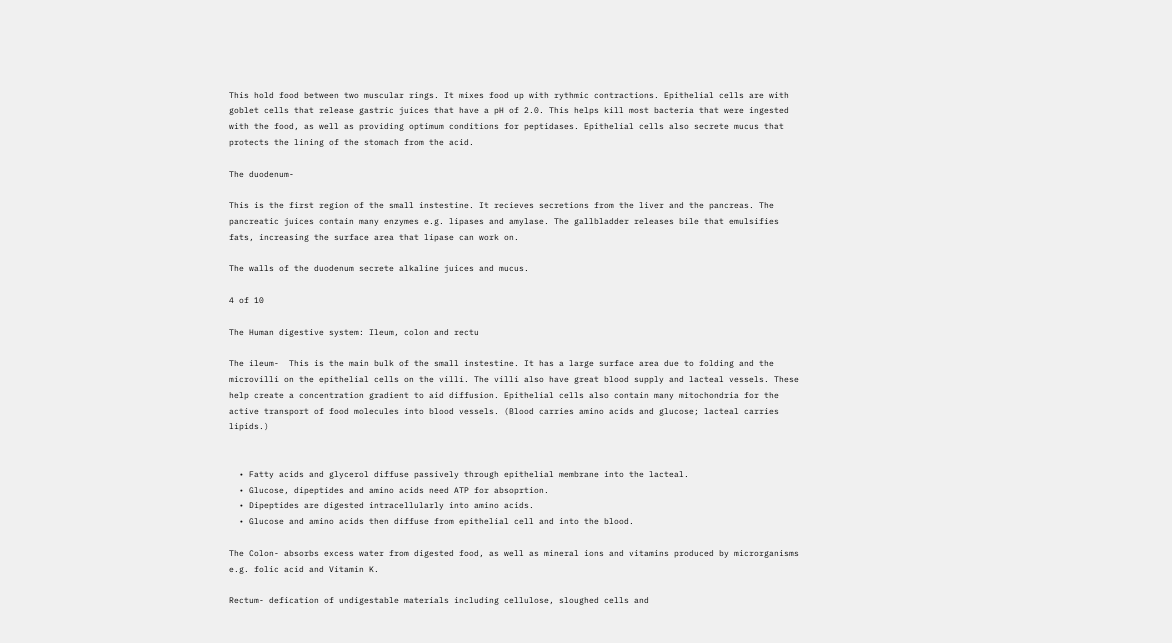This hold food between two muscular rings. It mixes food up with rythmic contractions. Epithelial cells are with goblet cells that release gastric juices that have a pH of 2.0. This helps kill most bacteria that were ingested with the food, as well as providing optimum conditions for peptidases. Epithelial cells also secrete mucus that protects the lining of the stomach from the acid.

The duodenum-

This is the first region of the small instestine. It recieves secretions from the liver and the pancreas. The pancreatic juices contain many enzymes e.g. lipases and amylase. The gallbladder releases bile that emulsifies fats, increasing the surface area that lipase can work on.

The walls of the duodenum secrete alkaline juices and mucus.

4 of 10

The Human digestive system: Ileum, colon and rectu

The ileum-  This is the main bulk of the small instestine. It has a large surface area due to folding and the microvilli on the epithelial cells on the villi. The villi also have great blood supply and lacteal vessels. These help create a concentration gradient to aid diffusion. Epithelial cells also contain many mitochondria for the active transport of food molecules into blood vessels. (Blood carries amino acids and glucose; lacteal carries lipids.)


  • Fatty acids and glycerol diffuse passively through epithelial membrane into the lacteal.
  • Glucose, dipeptides and amino acids need ATP for absoprtion.
  • Dipeptides are digested intracellularly into amino acids.
  • Glucose and amino acids then diffuse from epithelial cell and into the blood.

The Colon- absorbs excess water from digested food, as well as mineral ions and vitamins produced by microrganisms e.g. folic acid and Vitamin K.

Rectum- defication of undigestable materials including cellulose, sloughed cells and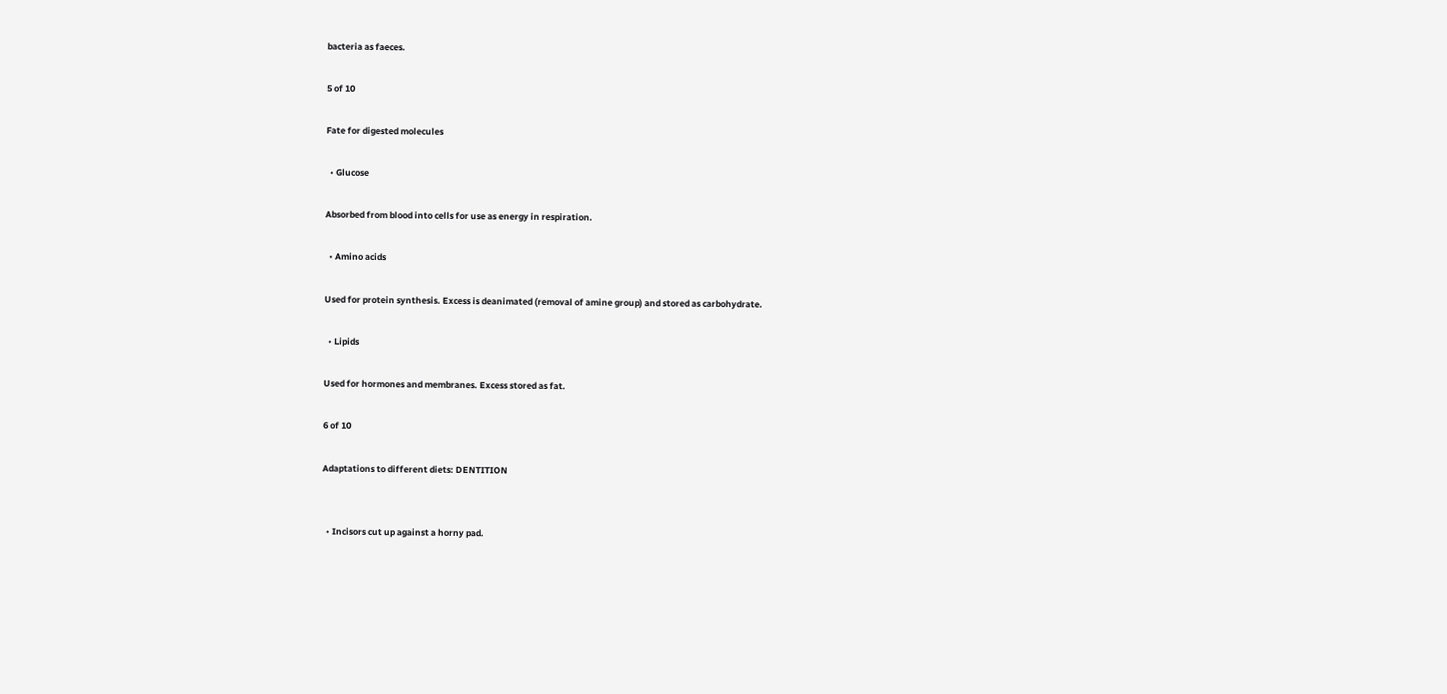bacteria as faeces.

5 of 10

Fate for digested molecules

  • Glucose

Absorbed from blood into cells for use as energy in respiration.

  • Amino acids

Used for protein synthesis. Excess is deanimated (removal of amine group) and stored as carbohydrate.

  • Lipids

Used for hormones and membranes. Excess stored as fat.

6 of 10

Adaptations to different diets: DENTITION


  • Incisors cut up against a horny pad.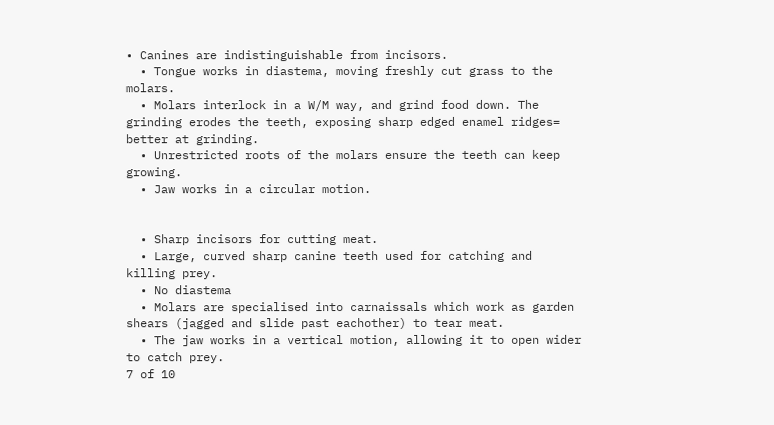• Canines are indistinguishable from incisors.
  • Tongue works in diastema, moving freshly cut grass to the molars.
  • Molars interlock in a W/M way, and grind food down. The grinding erodes the teeth, exposing sharp edged enamel ridges= better at grinding.
  • Unrestricted roots of the molars ensure the teeth can keep growing.
  • Jaw works in a circular motion.


  • Sharp incisors for cutting meat.
  • Large, curved sharp canine teeth used for catching and killing prey.
  • No diastema
  • Molars are specialised into carnaissals which work as garden shears (jagged and slide past eachother) to tear meat.
  • The jaw works in a vertical motion, allowing it to open wider to catch prey.
7 of 10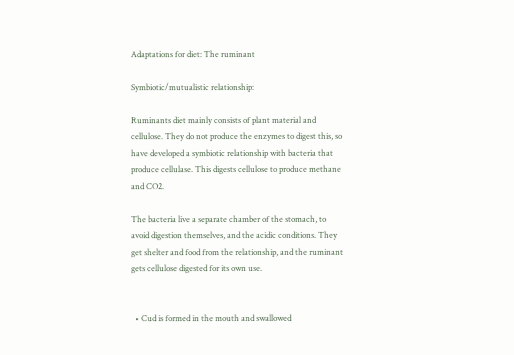Adaptations for diet: The ruminant

Symbiotic/mutualistic relationship:

Ruminants diet mainly consists of plant material and cellulose. They do not produce the enzymes to digest this, so have developed a symbiotic relationship with bacteria that produce cellulase. This digests cellulose to produce methane and CO2.

The bacteria live a separate chamber of the stomach, to avoid digestion themselves, and the acidic conditions. They get shelter and food from the relationship, and the ruminant gets cellulose digested for its own use.


  • Cud is formed in the mouth and swallowed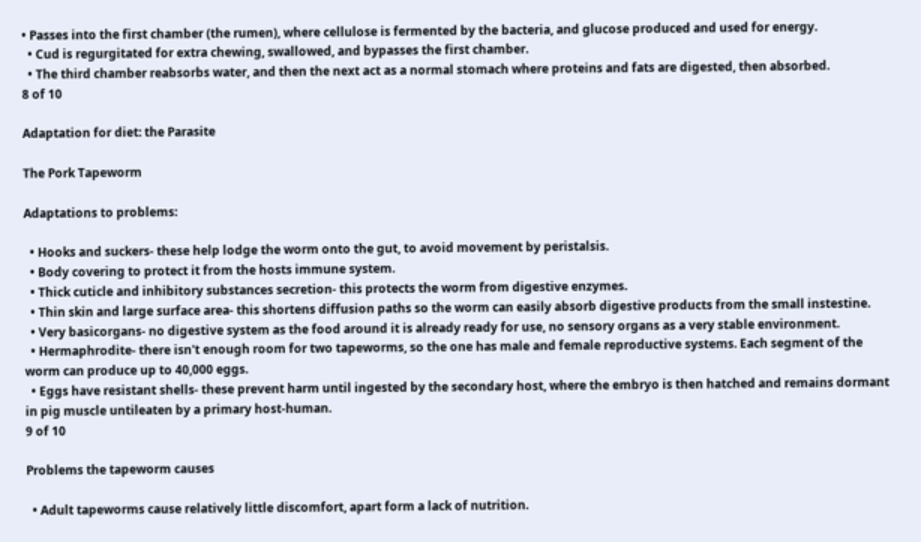• Passes into the first chamber (the rumen), where cellulose is fermented by the bacteria, and glucose produced and used for energy.
  • Cud is regurgitated for extra chewing, swallowed, and bypasses the first chamber.
  • The third chamber reabsorbs water, and then the next act as a normal stomach where proteins and fats are digested, then absorbed.
8 of 10

Adaptation for diet: the Parasite

The Pork Tapeworm

Adaptations to problems:

  • Hooks and suckers- these help lodge the worm onto the gut, to avoid movement by peristalsis.
  • Body covering to protect it from the hosts immune system.
  • Thick cuticle and inhibitory substances secretion- this protects the worm from digestive enzymes.
  • Thin skin and large surface area- this shortens diffusion paths so the worm can easily absorb digestive products from the small instestine.
  • Very basicorgans- no digestive system as the food around it is already ready for use, no sensory organs as a very stable environment.
  • Hermaphrodite- there isn't enough room for two tapeworms, so the one has male and female reproductive systems. Each segment of the worm can produce up to 40,000 eggs.
  • Eggs have resistant shells- these prevent harm until ingested by the secondary host, where the embryo is then hatched and remains dormant in pig muscle untileaten by a primary host-human.
9 of 10

Problems the tapeworm causes

  • Adult tapeworms cause relatively little discomfort, apart form a lack of nutrition.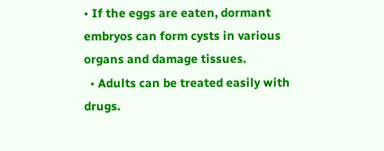• If the eggs are eaten, dormant embryos can form cysts in various organs and damage tissues.
  • Adults can be treated easily with drugs.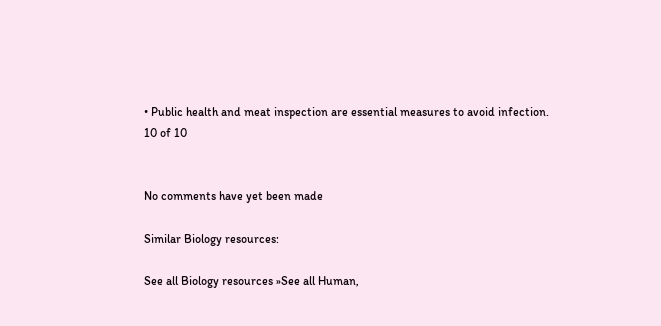• Public health and meat inspection are essential measures to avoid infection.
10 of 10


No comments have yet been made

Similar Biology resources:

See all Biology resources »See all Human,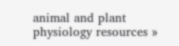animal and plant physiology resources »